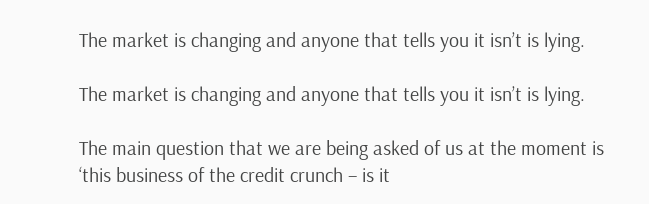The market is changing and anyone that tells you it isn’t is lying.

The market is changing and anyone that tells you it isn’t is lying.

The main question that we are being asked of us at the moment is ‘this business of the credit crunch – is it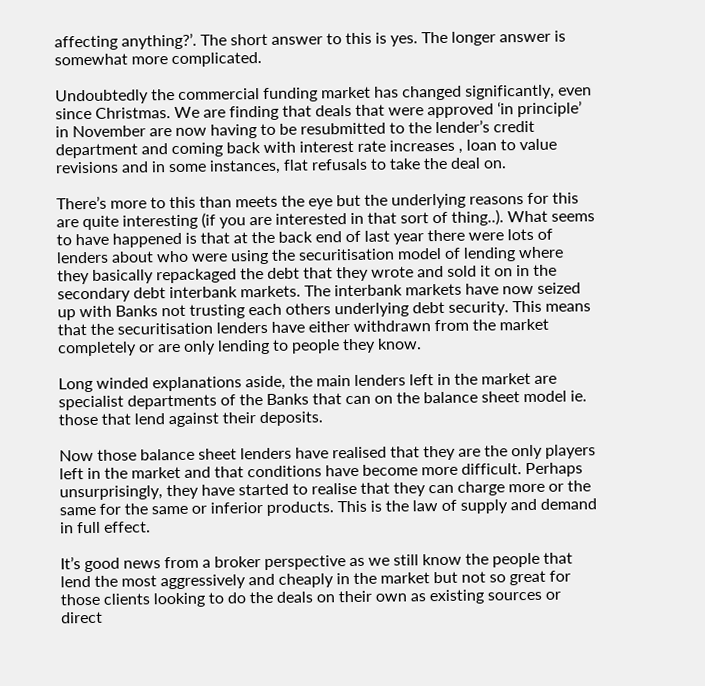affecting anything?’. The short answer to this is yes. The longer answer is somewhat more complicated.

Undoubtedly the commercial funding market has changed significantly, even since Christmas. We are finding that deals that were approved ‘in principle’ in November are now having to be resubmitted to the lender’s credit department and coming back with interest rate increases , loan to value revisions and in some instances, flat refusals to take the deal on.

There’s more to this than meets the eye but the underlying reasons for this are quite interesting (if you are interested in that sort of thing..). What seems to have happened is that at the back end of last year there were lots of lenders about who were using the securitisation model of lending where they basically repackaged the debt that they wrote and sold it on in the secondary debt interbank markets. The interbank markets have now seized up with Banks not trusting each others underlying debt security. This means that the securitisation lenders have either withdrawn from the market completely or are only lending to people they know.

Long winded explanations aside, the main lenders left in the market are specialist departments of the Banks that can on the balance sheet model ie. those that lend against their deposits.

Now those balance sheet lenders have realised that they are the only players left in the market and that conditions have become more difficult. Perhaps unsurprisingly, they have started to realise that they can charge more or the same for the same or inferior products. This is the law of supply and demand in full effect.

It’s good news from a broker perspective as we still know the people that lend the most aggressively and cheaply in the market but not so great for those clients looking to do the deals on their own as existing sources or direct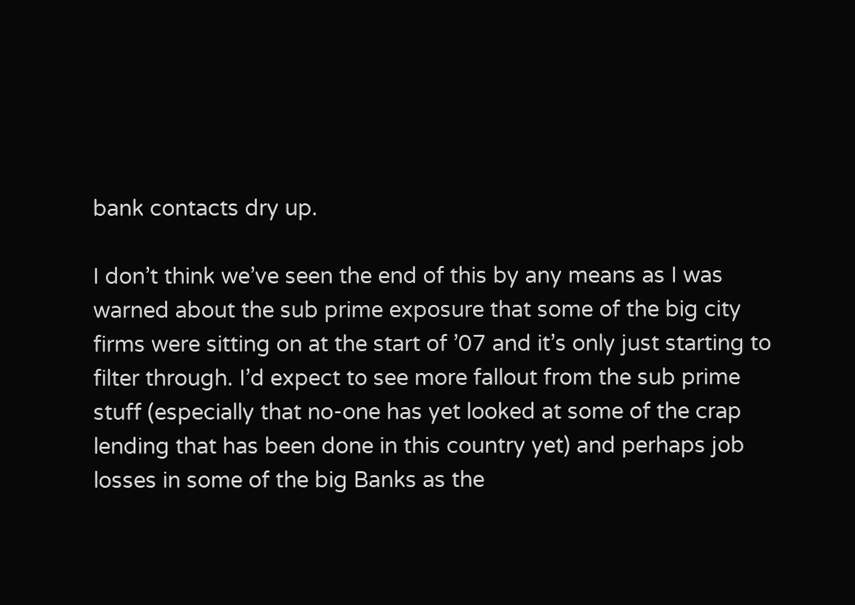bank contacts dry up.

I don’t think we’ve seen the end of this by any means as I was warned about the sub prime exposure that some of the big city firms were sitting on at the start of ’07 and it’s only just starting to filter through. I’d expect to see more fallout from the sub prime stuff (especially that no-one has yet looked at some of the crap lending that has been done in this country yet) and perhaps job losses in some of the big Banks as the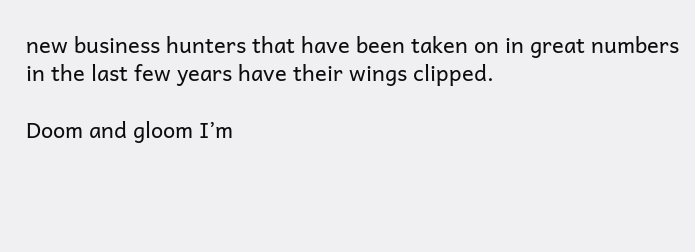new business hunters that have been taken on in great numbers in the last few years have their wings clipped.

Doom and gloom I’m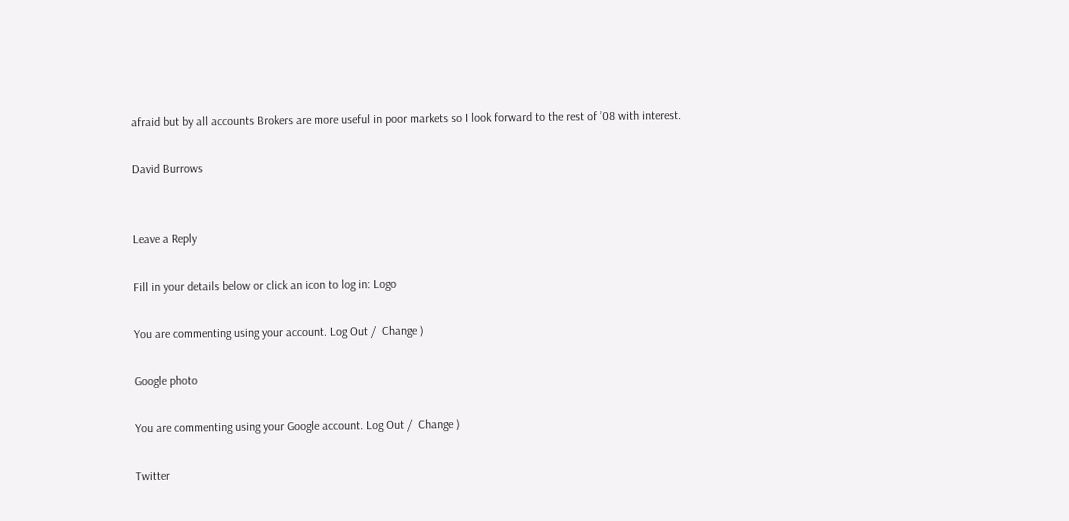afraid but by all accounts Brokers are more useful in poor markets so I look forward to the rest of ’08 with interest.

David Burrows


Leave a Reply

Fill in your details below or click an icon to log in: Logo

You are commenting using your account. Log Out /  Change )

Google photo

You are commenting using your Google account. Log Out /  Change )

Twitter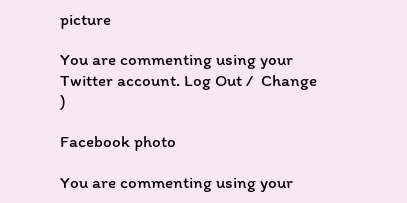picture

You are commenting using your Twitter account. Log Out /  Change )

Facebook photo

You are commenting using your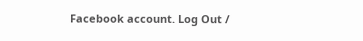Facebook account. Log Out /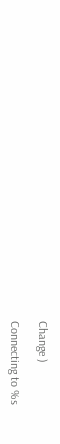Change )

Connecting to %s